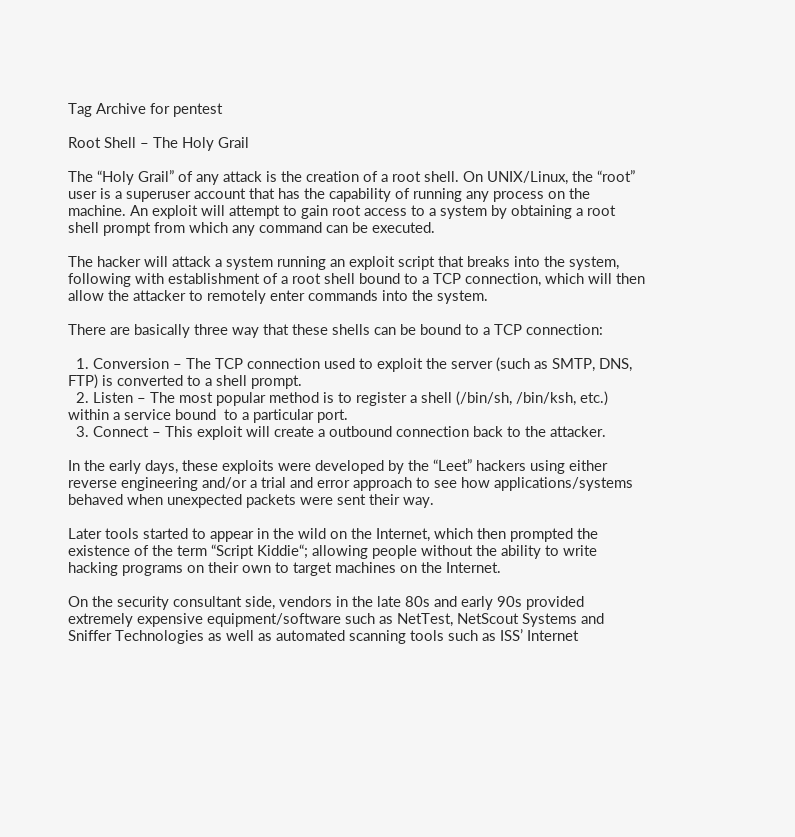Tag Archive for pentest

Root Shell – The Holy Grail

The “Holy Grail” of any attack is the creation of a root shell. On UNIX/Linux, the “root” user is a superuser account that has the capability of running any process on the machine. An exploit will attempt to gain root access to a system by obtaining a root shell prompt from which any command can be executed.

The hacker will attack a system running an exploit script that breaks into the system, following with establishment of a root shell bound to a TCP connection, which will then allow the attacker to remotely enter commands into the system.

There are basically three way that these shells can be bound to a TCP connection:

  1. Conversion – The TCP connection used to exploit the server (such as SMTP, DNS, FTP) is converted to a shell prompt.
  2. Listen – The most popular method is to register a shell (/bin/sh, /bin/ksh, etc.) within a service bound  to a particular port.
  3. Connect – This exploit will create a outbound connection back to the attacker.

In the early days, these exploits were developed by the “Leet” hackers using either reverse engineering and/or a trial and error approach to see how applications/systems behaved when unexpected packets were sent their way.

Later tools started to appear in the wild on the Internet, which then prompted the existence of the term “Script Kiddie“; allowing people without the ability to write hacking programs on their own to target machines on the Internet.

On the security consultant side, vendors in the late 80s and early 90s provided extremely expensive equipment/software such as NetTest, NetScout Systems and Sniffer Technologies as well as automated scanning tools such as ISS’ Internet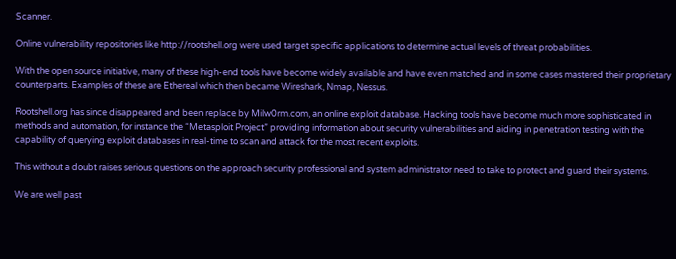Scanner.

Online vulnerability repositories like http://rootshell.org were used target specific applications to determine actual levels of threat probabilities.

With the open source initiative, many of these high-end tools have become widely available and have even matched and in some cases mastered their proprietary counterparts. Examples of these are Ethereal which then became Wireshark, Nmap, Nessus.

Rootshell.org has since disappeared and been replace by Milw0rm.com, an online exploit database. Hacking tools have become much more sophisticated in methods and automation, for instance the “Metasploit Project” providing information about security vulnerabilities and aiding in penetration testing with the capability of querying exploit databases in real-time to scan and attack for the most recent exploits.

This without a doubt raises serious questions on the approach security professional and system administrator need to take to protect and guard their systems.

We are well past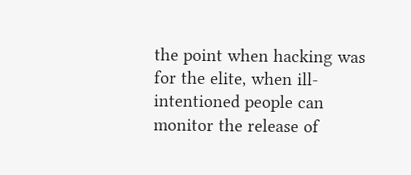the point when hacking was for the elite, when ill-intentioned people can monitor the release of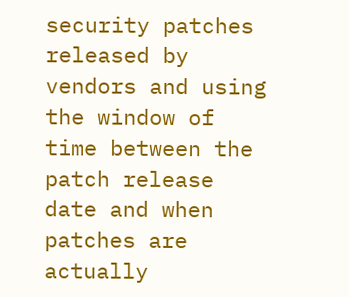security patches released by vendors and using the window of time between the patch release date and when patches are actually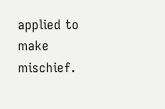applied to make mischief.